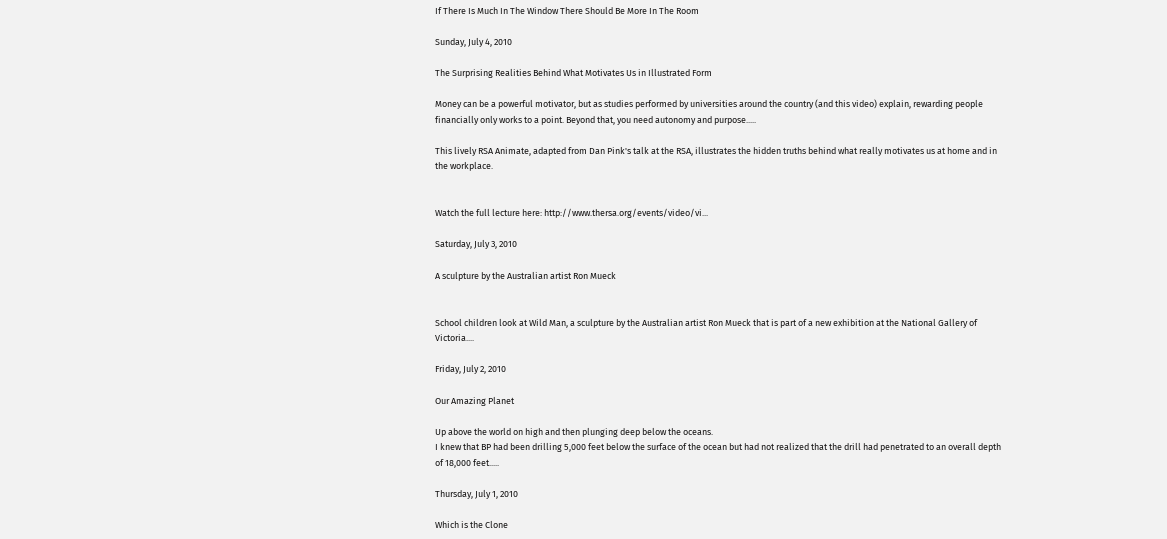If There Is Much In The Window There Should Be More In The Room

Sunday, July 4, 2010

The Surprising Realities Behind What Motivates Us in Illustrated Form

Money can be a powerful motivator, but as studies performed by universities around the country (and this video) explain, rewarding people financially only works to a point. Beyond that, you need autonomy and purpose.....

This lively RSA Animate, adapted from Dan Pink's talk at the RSA, illustrates the hidden truths behind what really motivates us at home and in the workplace.


Watch the full lecture here: http://www.thersa.org/events/video/vi...

Saturday, July 3, 2010

A sculpture by the Australian artist Ron Mueck


School children look at Wild Man, a sculpture by the Australian artist Ron Mueck that is part of a new exhibition at the National Gallery of Victoria....

Friday, July 2, 2010

Our Amazing Planet

Up above the world on high and then plunging deep below the oceans.
I knew that BP had been drilling 5,000 feet below the surface of the ocean but had not realized that the drill had penetrated to an overall depth of 18,000 feet.....

Thursday, July 1, 2010

Which is the Clone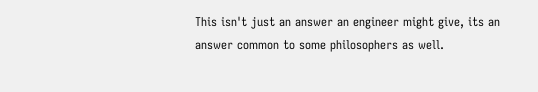This isn't just an answer an engineer might give, its an answer common to some philosophers as well.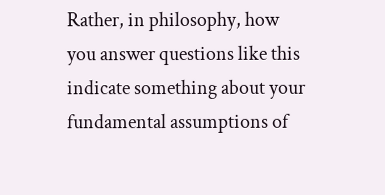Rather, in philosophy, how you answer questions like this indicate something about your fundamental assumptions of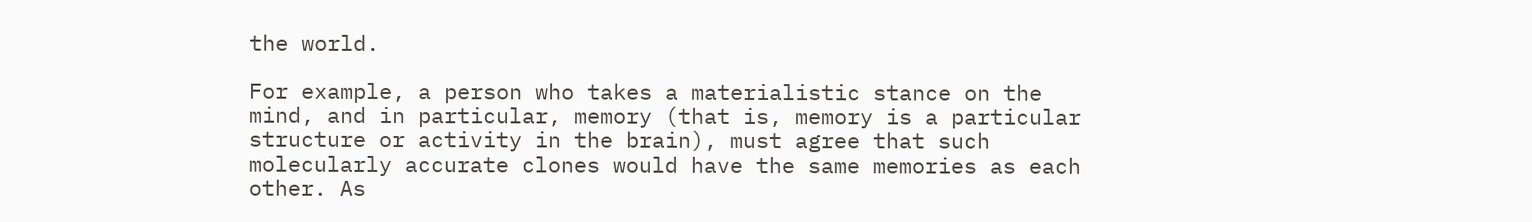the world.

For example, a person who takes a materialistic stance on the mind, and in particular, memory (that is, memory is a particular structure or activity in the brain), must agree that such molecularly accurate clones would have the same memories as each other. As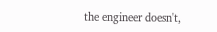the engineer doesn't,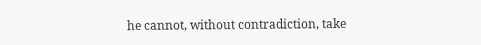he cannot, without contradiction, take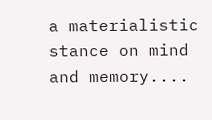a materialistic stance on mind and memory....